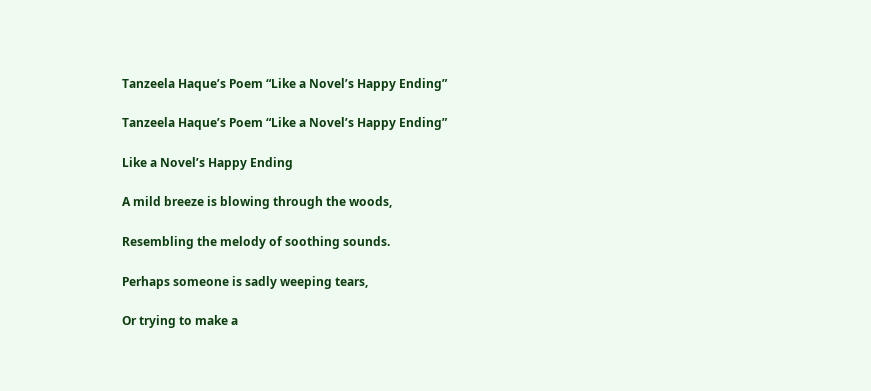Tanzeela Haque’s Poem “Like a Novel’s Happy Ending”

Tanzeela Haque’s Poem “Like a Novel’s Happy Ending”

Like a Novel’s Happy Ending

A mild breeze is blowing through the woods,

Resembling the melody of soothing sounds.

Perhaps someone is sadly weeping tears,

Or trying to make a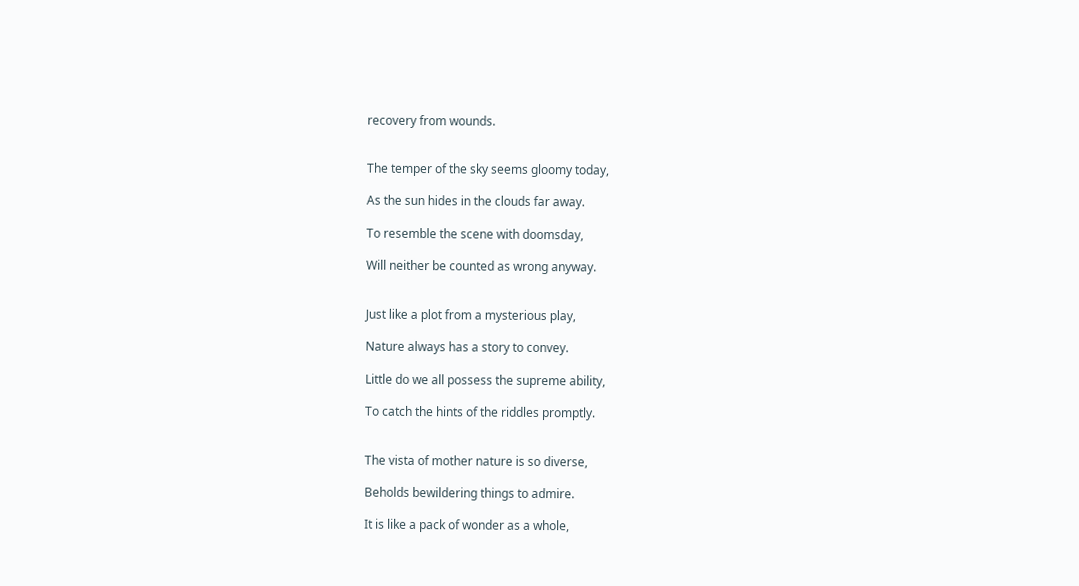recovery from wounds.


The temper of the sky seems gloomy today,

As the sun hides in the clouds far away.

To resemble the scene with doomsday,

Will neither be counted as wrong anyway.


Just like a plot from a mysterious play,

Nature always has a story to convey.

Little do we all possess the supreme ability,

To catch the hints of the riddles promptly.


The vista of mother nature is so diverse,

Beholds bewildering things to admire.

It is like a pack of wonder as a whole,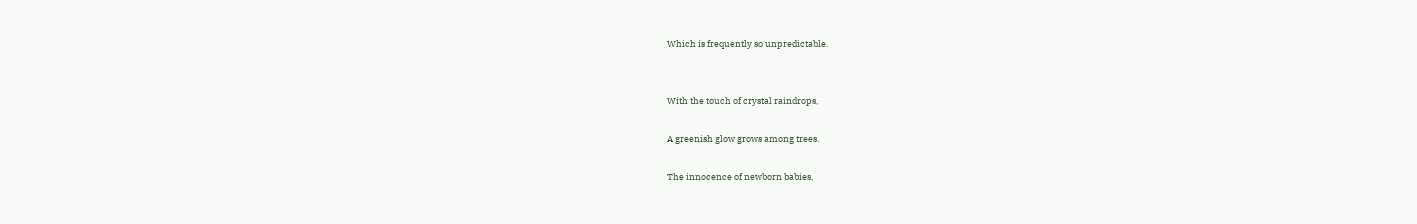Which is frequently so unpredictable.


With the touch of crystal raindrops,

A greenish glow grows among trees.

The innocence of newborn babies,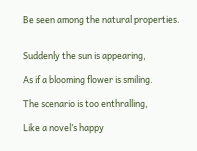Be seen among the natural properties.


Suddenly the sun is appearing,

As if a blooming flower is smiling.

The scenario is too enthralling,

Like a novel’s happy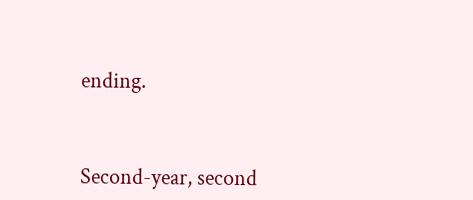ending.



Second-year, second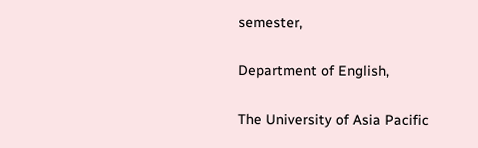semester,

Department of English,

The University of Asia Pacific